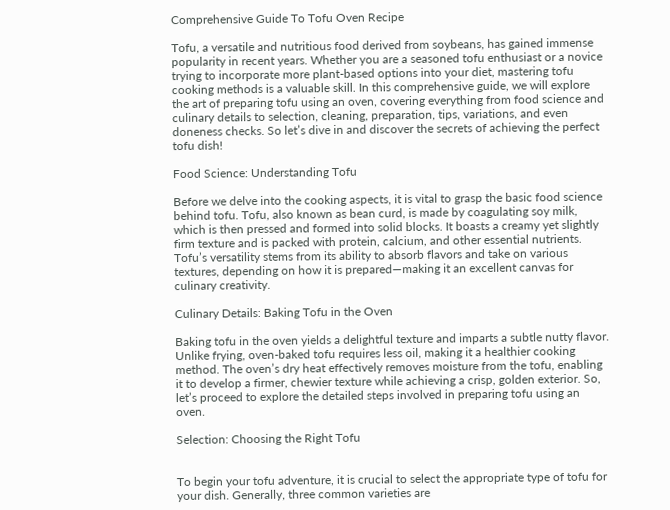Comprehensive Guide To Tofu Oven Recipe

Tofu, a versatile and nutritious food derived from soybeans, has gained immense popularity in recent years. Whether you are a seasoned tofu enthusiast or a novice trying to incorporate more plant-based options into your diet, mastering tofu cooking methods is a valuable skill. In this comprehensive guide, we will explore the art of preparing tofu using an oven, covering everything from food science and culinary details to selection, cleaning, preparation, tips, variations, and even doneness checks. So let’s dive in and discover the secrets of achieving the perfect tofu dish!

Food Science: Understanding Tofu

Before we delve into the cooking aspects, it is vital to grasp the basic food science behind tofu. Tofu, also known as bean curd, is made by coagulating soy milk, which is then pressed and formed into solid blocks. It boasts a creamy yet slightly firm texture and is packed with protein, calcium, and other essential nutrients. Tofu’s versatility stems from its ability to absorb flavors and take on various textures, depending on how it is prepared—making it an excellent canvas for culinary creativity.

Culinary Details: Baking Tofu in the Oven

Baking tofu in the oven yields a delightful texture and imparts a subtle nutty flavor. Unlike frying, oven-baked tofu requires less oil, making it a healthier cooking method. The oven’s dry heat effectively removes moisture from the tofu, enabling it to develop a firmer, chewier texture while achieving a crisp, golden exterior. So, let’s proceed to explore the detailed steps involved in preparing tofu using an oven.

Selection: Choosing the Right Tofu


To begin your tofu adventure, it is crucial to select the appropriate type of tofu for your dish. Generally, three common varieties are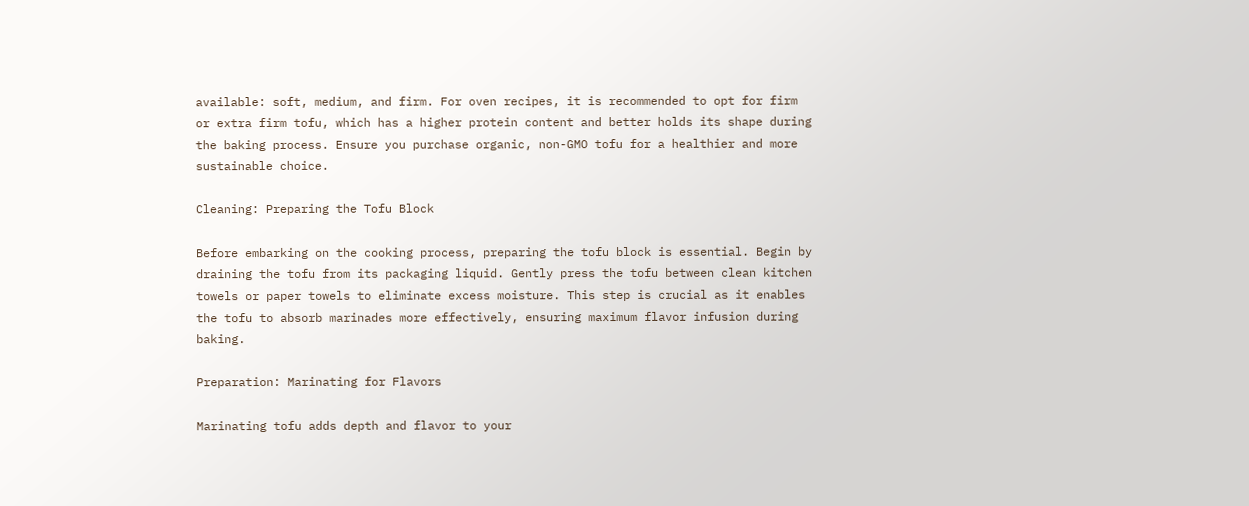available: soft, medium, and firm. For oven recipes, it is recommended to opt for firm or extra firm tofu, which has a higher protein content and better holds its shape during the baking process. Ensure you purchase organic, non-GMO tofu for a healthier and more sustainable choice.

Cleaning: Preparing the Tofu Block

Before embarking on the cooking process, preparing the tofu block is essential. Begin by draining the tofu from its packaging liquid. Gently press the tofu between clean kitchen towels or paper towels to eliminate excess moisture. This step is crucial as it enables the tofu to absorb marinades more effectively, ensuring maximum flavor infusion during baking.

Preparation: Marinating for Flavors

Marinating tofu adds depth and flavor to your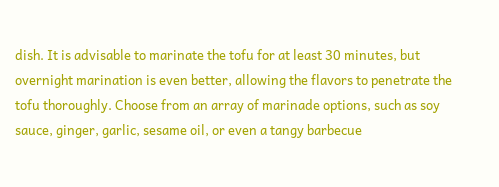dish. It is advisable to marinate the tofu for at least 30 minutes, but overnight marination is even better, allowing the flavors to penetrate the tofu thoroughly. Choose from an array of marinade options, such as soy sauce, ginger, garlic, sesame oil, or even a tangy barbecue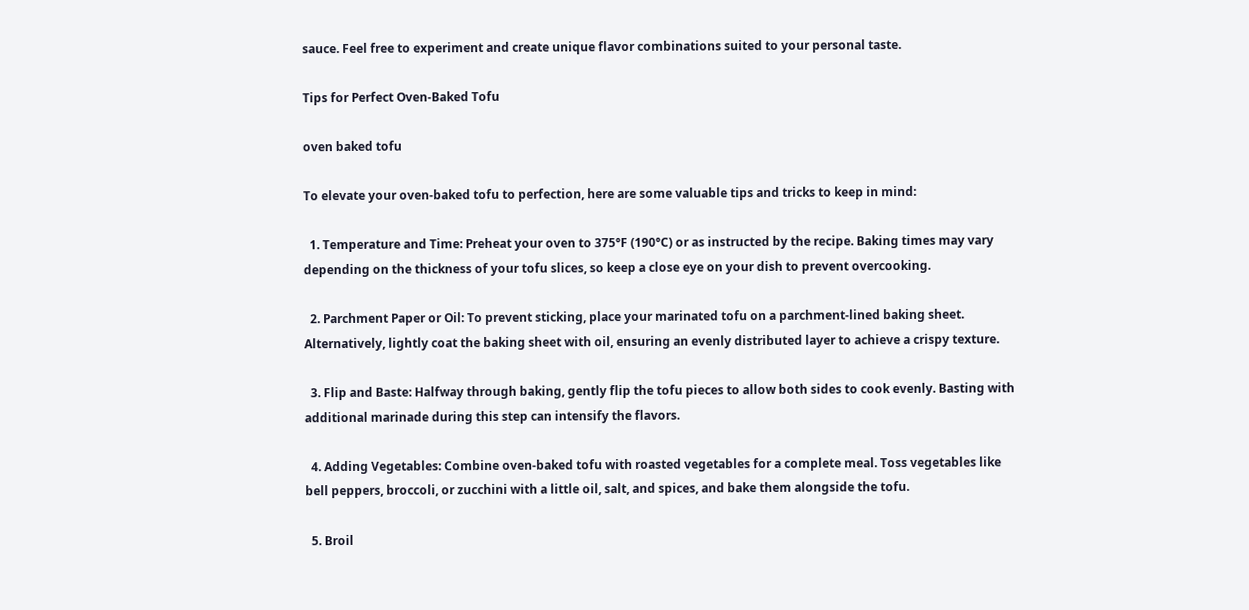sauce. Feel free to experiment and create unique flavor combinations suited to your personal taste.

Tips for Perfect Oven-Baked Tofu

oven baked tofu

To elevate your oven-baked tofu to perfection, here are some valuable tips and tricks to keep in mind:

  1. Temperature and Time: Preheat your oven to 375°F (190°C) or as instructed by the recipe. Baking times may vary depending on the thickness of your tofu slices, so keep a close eye on your dish to prevent overcooking.

  2. Parchment Paper or Oil: To prevent sticking, place your marinated tofu on a parchment-lined baking sheet. Alternatively, lightly coat the baking sheet with oil, ensuring an evenly distributed layer to achieve a crispy texture.

  3. Flip and Baste: Halfway through baking, gently flip the tofu pieces to allow both sides to cook evenly. Basting with additional marinade during this step can intensify the flavors.

  4. Adding Vegetables: Combine oven-baked tofu with roasted vegetables for a complete meal. Toss vegetables like bell peppers, broccoli, or zucchini with a little oil, salt, and spices, and bake them alongside the tofu.

  5. Broil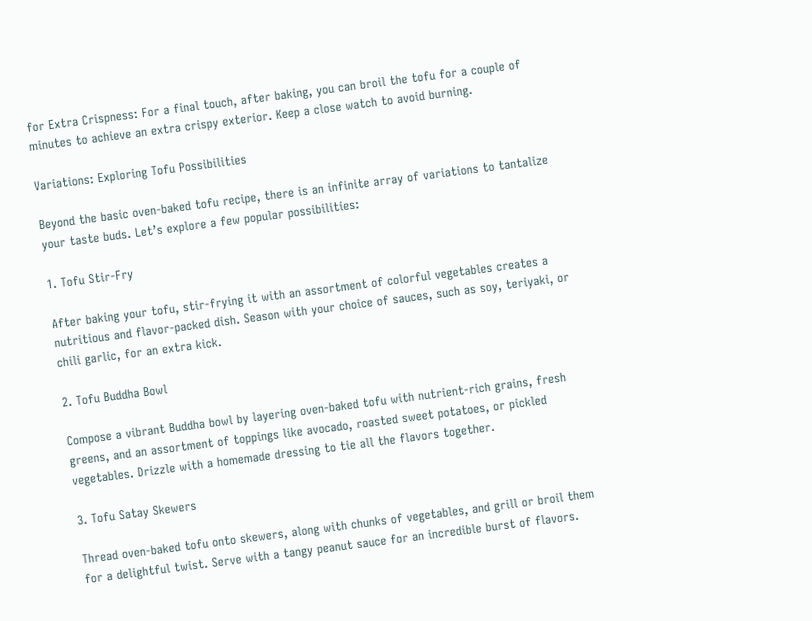for Extra Crispness: For a final touch, after baking, you can broil the tofu for a couple of minutes to achieve an extra crispy exterior. Keep a close watch to avoid burning.

Variations: Exploring Tofu Possibilities

Beyond the basic oven-baked tofu recipe, there is an infinite array of variations to tantalize your taste buds. Let’s explore a few popular possibilities:

1. Tofu Stir-Fry

After baking your tofu, stir-frying it with an assortment of colorful vegetables creates a nutritious and flavor-packed dish. Season with your choice of sauces, such as soy, teriyaki, or chili garlic, for an extra kick.

2. Tofu Buddha Bowl

Compose a vibrant Buddha bowl by layering oven-baked tofu with nutrient-rich grains, fresh greens, and an assortment of toppings like avocado, roasted sweet potatoes, or pickled vegetables. Drizzle with a homemade dressing to tie all the flavors together.

3. Tofu Satay Skewers

Thread oven-baked tofu onto skewers, along with chunks of vegetables, and grill or broil them for a delightful twist. Serve with a tangy peanut sauce for an incredible burst of flavors.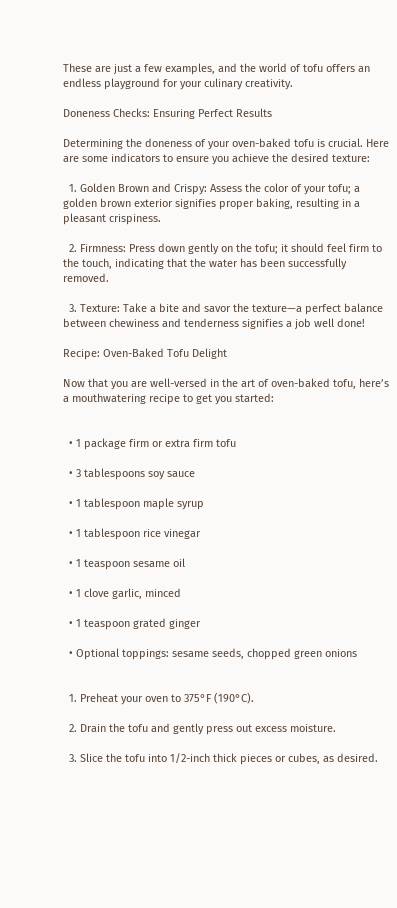These are just a few examples, and the world of tofu offers an endless playground for your culinary creativity.

Doneness Checks: Ensuring Perfect Results

Determining the doneness of your oven-baked tofu is crucial. Here are some indicators to ensure you achieve the desired texture:

  1. Golden Brown and Crispy: Assess the color of your tofu; a golden brown exterior signifies proper baking, resulting in a pleasant crispiness.

  2. Firmness: Press down gently on the tofu; it should feel firm to the touch, indicating that the water has been successfully removed.

  3. Texture: Take a bite and savor the texture—a perfect balance between chewiness and tenderness signifies a job well done!

Recipe: Oven-Baked Tofu Delight

Now that you are well-versed in the art of oven-baked tofu, here’s a mouthwatering recipe to get you started:


  • 1 package firm or extra firm tofu

  • 3 tablespoons soy sauce

  • 1 tablespoon maple syrup

  • 1 tablespoon rice vinegar

  • 1 teaspoon sesame oil

  • 1 clove garlic, minced

  • 1 teaspoon grated ginger

  • Optional toppings: sesame seeds, chopped green onions


  1. Preheat your oven to 375°F (190°C).

  2. Drain the tofu and gently press out excess moisture.

  3. Slice the tofu into 1/2-inch thick pieces or cubes, as desired.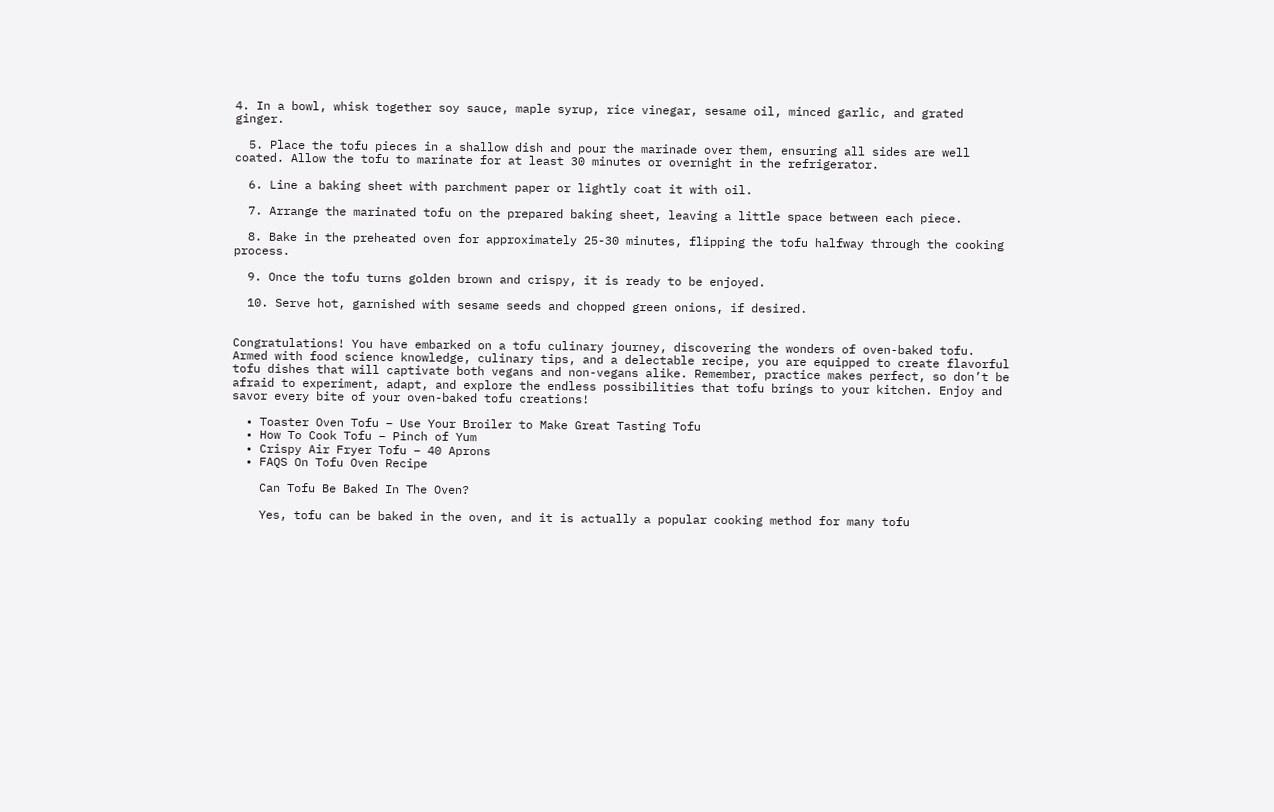4. In a bowl, whisk together soy sauce, maple syrup, rice vinegar, sesame oil, minced garlic, and grated ginger.

  5. Place the tofu pieces in a shallow dish and pour the marinade over them, ensuring all sides are well coated. Allow the tofu to marinate for at least 30 minutes or overnight in the refrigerator.

  6. Line a baking sheet with parchment paper or lightly coat it with oil.

  7. Arrange the marinated tofu on the prepared baking sheet, leaving a little space between each piece.

  8. Bake in the preheated oven for approximately 25-30 minutes, flipping the tofu halfway through the cooking process.

  9. Once the tofu turns golden brown and crispy, it is ready to be enjoyed.

  10. Serve hot, garnished with sesame seeds and chopped green onions, if desired.


Congratulations! You have embarked on a tofu culinary journey, discovering the wonders of oven-baked tofu. Armed with food science knowledge, culinary tips, and a delectable recipe, you are equipped to create flavorful tofu dishes that will captivate both vegans and non-vegans alike. Remember, practice makes perfect, so don’t be afraid to experiment, adapt, and explore the endless possibilities that tofu brings to your kitchen. Enjoy and savor every bite of your oven-baked tofu creations!

  • Toaster Oven Tofu – Use Your Broiler to Make Great Tasting Tofu
  • How To Cook Tofu – Pinch of Yum
  • Crispy Air Fryer Tofu – 40 Aprons
  • FAQS On Tofu Oven Recipe

    Can Tofu Be Baked In The Oven?

    Yes, tofu can be baked in the oven, and it is actually a popular cooking method for many tofu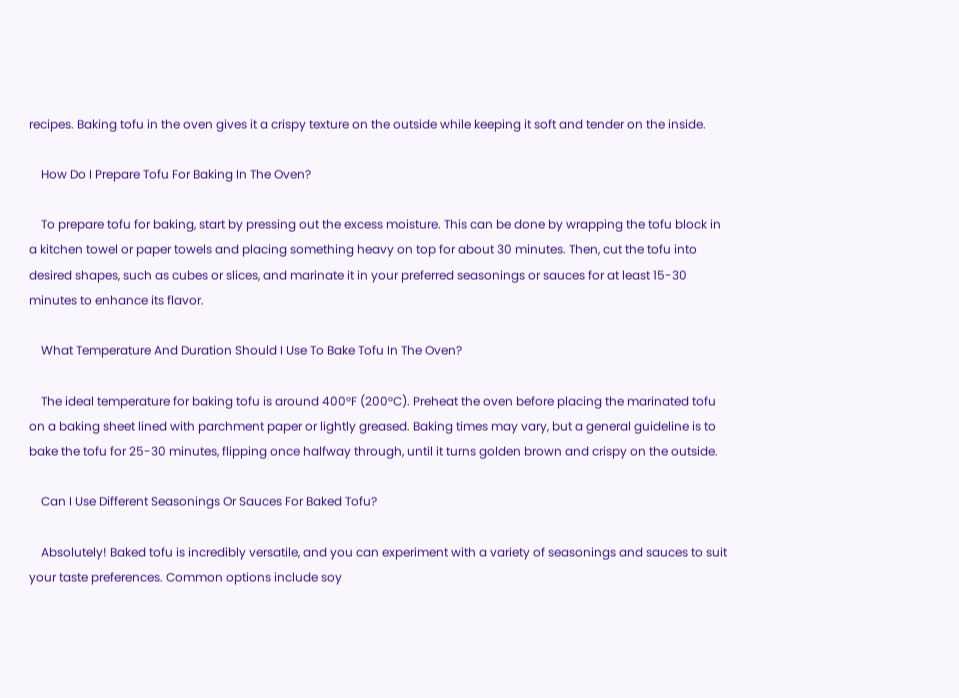recipes. Baking tofu in the oven gives it a crispy texture on the outside while keeping it soft and tender on the inside.

    How Do I Prepare Tofu For Baking In The Oven?

    To prepare tofu for baking, start by pressing out the excess moisture. This can be done by wrapping the tofu block in a kitchen towel or paper towels and placing something heavy on top for about 30 minutes. Then, cut the tofu into desired shapes, such as cubes or slices, and marinate it in your preferred seasonings or sauces for at least 15-30 minutes to enhance its flavor.

    What Temperature And Duration Should I Use To Bake Tofu In The Oven?

    The ideal temperature for baking tofu is around 400°F (200°C). Preheat the oven before placing the marinated tofu on a baking sheet lined with parchment paper or lightly greased. Baking times may vary, but a general guideline is to bake the tofu for 25-30 minutes, flipping once halfway through, until it turns golden brown and crispy on the outside.

    Can I Use Different Seasonings Or Sauces For Baked Tofu?

    Absolutely! Baked tofu is incredibly versatile, and you can experiment with a variety of seasonings and sauces to suit your taste preferences. Common options include soy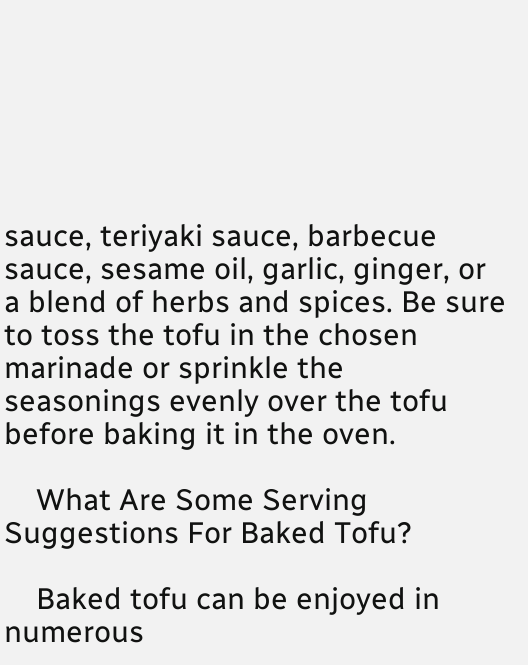sauce, teriyaki sauce, barbecue sauce, sesame oil, garlic, ginger, or a blend of herbs and spices. Be sure to toss the tofu in the chosen marinade or sprinkle the seasonings evenly over the tofu before baking it in the oven.

    What Are Some Serving Suggestions For Baked Tofu?

    Baked tofu can be enjoyed in numerous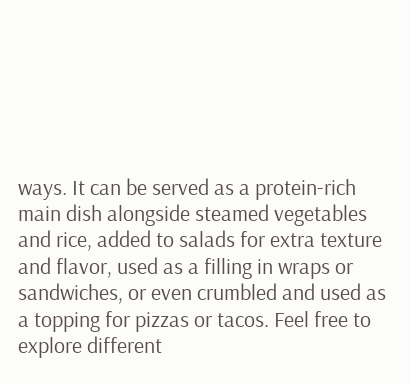ways. It can be served as a protein-rich main dish alongside steamed vegetables and rice, added to salads for extra texture and flavor, used as a filling in wraps or sandwiches, or even crumbled and used as a topping for pizzas or tacos. Feel free to explore different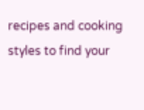recipes and cooking styles to find your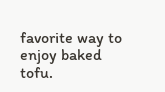favorite way to enjoy baked tofu.